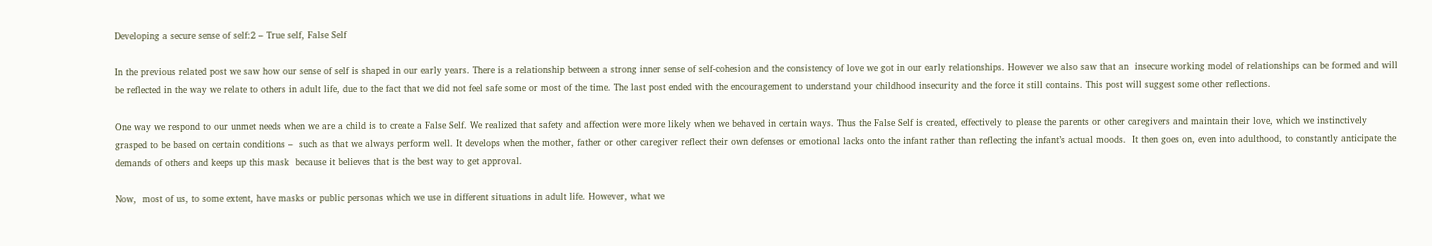Developing a secure sense of self:2 – True self, False Self

In the previous related post we saw how our sense of self is shaped in our early years. There is a relationship between a strong inner sense of self-cohesion and the consistency of love we got in our early relationships. However we also saw that an  insecure working model of relationships can be formed and will be reflected in the way we relate to others in adult life, due to the fact that we did not feel safe some or most of the time. The last post ended with the encouragement to understand your childhood insecurity and the force it still contains. This post will suggest some other reflections.

One way we respond to our unmet needs when we are a child is to create a False Self. We realized that safety and affection were more likely when we behaved in certain ways. Thus the False Self is created, effectively to please the parents or other caregivers and maintain their love, which we instinctively grasped to be based on certain conditions –  such as that we always perform well. It develops when the mother, father or other caregiver reflect their own defenses or emotional lacks onto the infant rather than reflecting the infant’s actual moods.  It then goes on, even into adulthood, to constantly anticipate the demands of others and keeps up this mask  because it believes that is the best way to get approval.

Now,  most of us, to some extent, have masks or public personas which we use in different situations in adult life. However, what we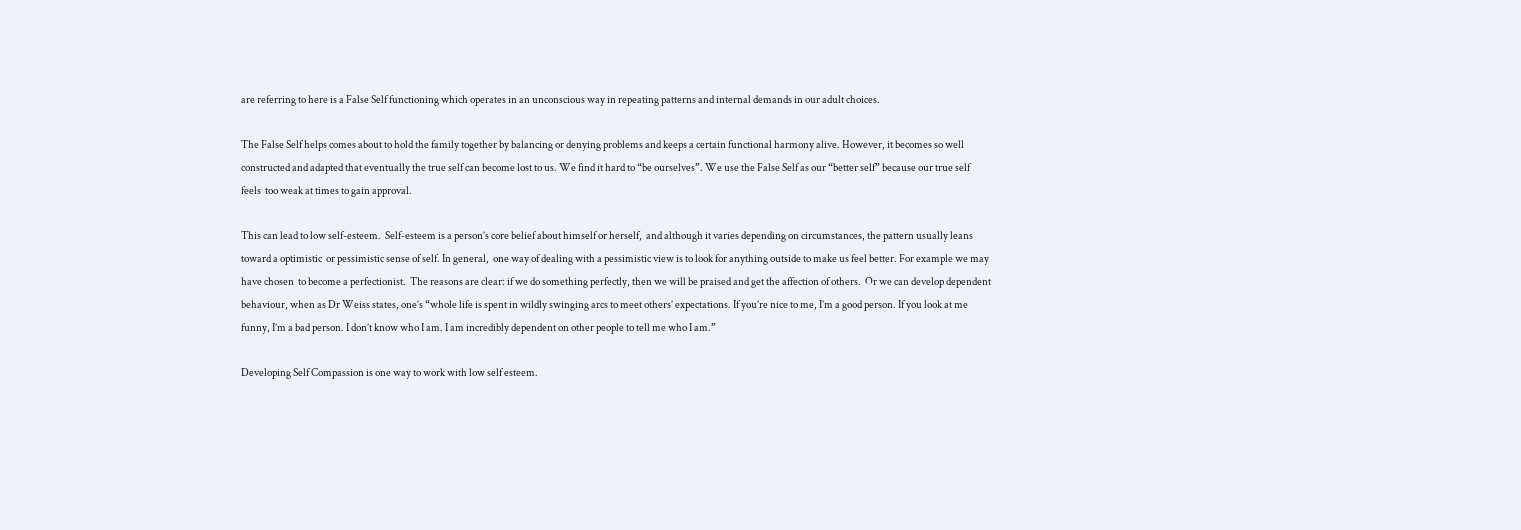are referring to here is a False Self functioning which operates in an unconscious way in repeating patterns and internal demands in our adult choices.

The False Self helps comes about to hold the family together by balancing or denying problems and keeps a certain functional harmony alive. However, it becomes so well constructed and adapted that eventually the true self can become lost to us. We find it hard to “be ourselves”. We use the False Self as our “better self” because our true self feels  too weak at times to gain approval.

This can lead to low self-esteem.  Self-esteem is a person’s core belief about himself or herself,  and although it varies depending on circumstances, the pattern usually leans toward a optimistic  or pessimistic sense of self. In general,  one way of dealing with a pessimistic view is to look for anything outside to make us feel better. For example we may have chosen  to become a perfectionist.  The reasons are clear: if we do something perfectly, then we will be praised and get the affection of others.  Or we can develop dependent behaviour, when as Dr Weiss states, one’s “whole life is spent in wildly swinging arcs to meet others’ expectations. If you’re nice to me, I’m a good person. If you look at me funny, I’m a bad person. I don’t know who I am. I am incredibly dependent on other people to tell me who I am.”

Developing Self Compassion is one way to work with low self esteem.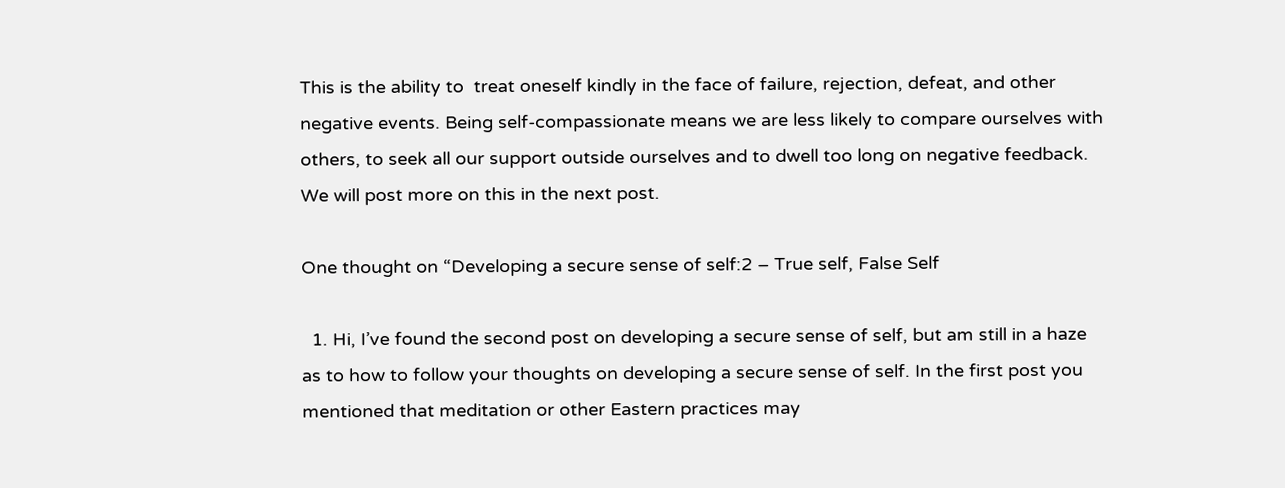This is the ability to  treat oneself kindly in the face of failure, rejection, defeat, and other negative events. Being self-compassionate means we are less likely to compare ourselves with others, to seek all our support outside ourselves and to dwell too long on negative feedback. We will post more on this in the next post.

One thought on “Developing a secure sense of self:2 – True self, False Self

  1. Hi, I’ve found the second post on developing a secure sense of self, but am still in a haze as to how to follow your thoughts on developing a secure sense of self. In the first post you mentioned that meditation or other Eastern practices may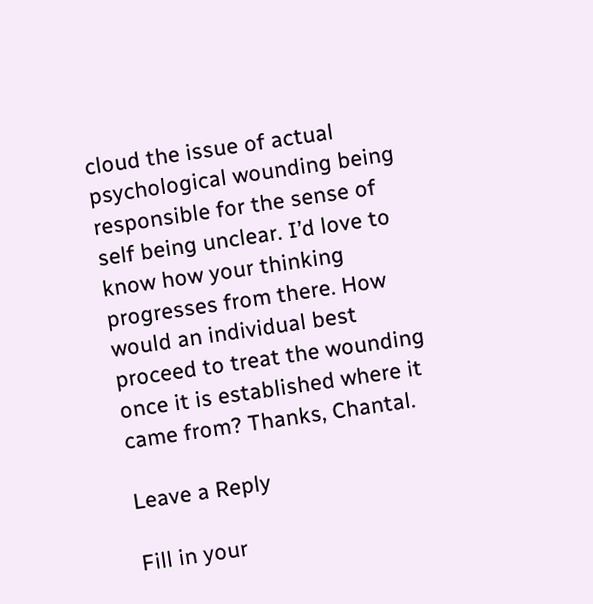cloud the issue of actual psychological wounding being responsible for the sense of self being unclear. I’d love to know how your thinking progresses from there. How would an individual best proceed to treat the wounding once it is established where it came from? Thanks, Chantal.

Leave a Reply

Fill in your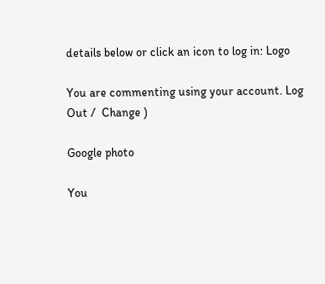details below or click an icon to log in: Logo

You are commenting using your account. Log Out /  Change )

Google photo

You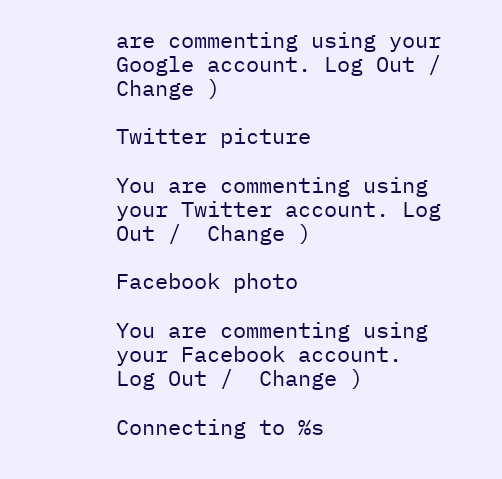are commenting using your Google account. Log Out /  Change )

Twitter picture

You are commenting using your Twitter account. Log Out /  Change )

Facebook photo

You are commenting using your Facebook account. Log Out /  Change )

Connecting to %s